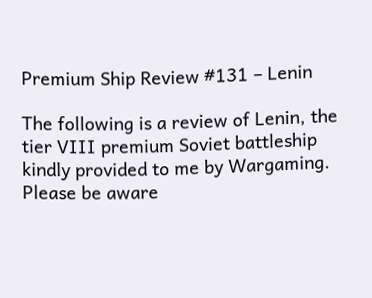Premium Ship Review #131 – Lenin

The following is a review of Lenin, the tier VIII premium Soviet battleship kindly provided to me by Wargaming.  Please be aware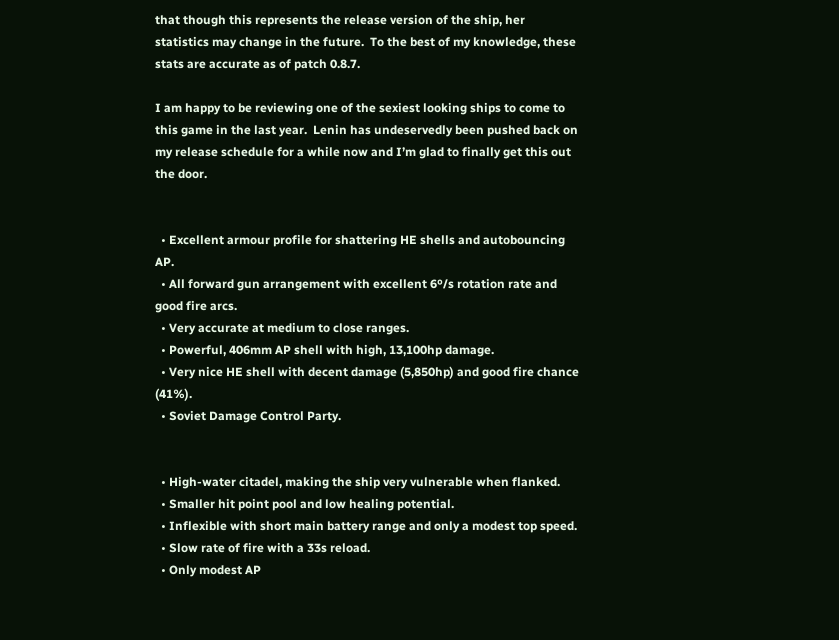that though this represents the release version of the ship, her statistics may change in the future.  To the best of my knowledge, these stats are accurate as of patch 0.8.7.

I am happy to be reviewing one of the sexiest looking ships to come to this game in the last year.  Lenin has undeservedly been pushed back on my release schedule for a while now and I’m glad to finally get this out the door.


  • Excellent armour profile for shattering HE shells and autobouncing AP.
  • All forward gun arrangement with excellent 6º/s rotation rate and good fire arcs.
  • Very accurate at medium to close ranges.
  • Powerful, 406mm AP shell with high, 13,100hp damage.
  • Very nice HE shell with decent damage (5,850hp) and good fire chance (41%).
  • Soviet Damage Control Party.


  • High-water citadel, making the ship very vulnerable when flanked.
  • Smaller hit point pool and low healing potential.
  • Inflexible with short main battery range and only a modest top speed.
  • Slow rate of fire with a 33s reload.
  • Only modest AP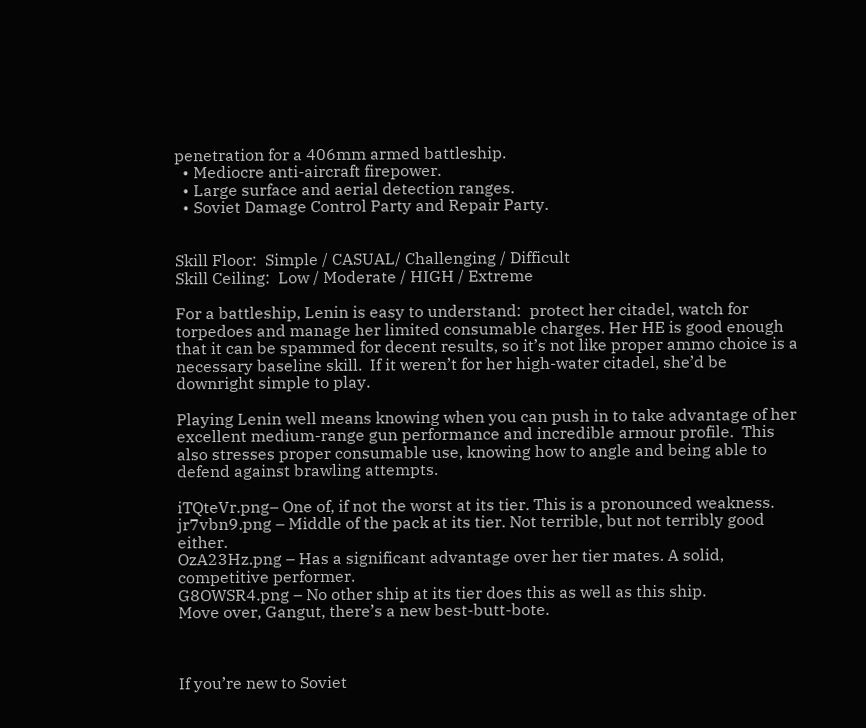penetration for a 406mm armed battleship.
  • Mediocre anti-aircraft firepower.
  • Large surface and aerial detection ranges.
  • Soviet Damage Control Party and Repair Party.


Skill Floor:  Simple / CASUAL/ Challenging / Difficult
Skill Ceiling:  Low / Moderate / HIGH / Extreme

For a battleship, Lenin is easy to understand:  protect her citadel, watch for torpedoes and manage her limited consumable charges. Her HE is good enough that it can be spammed for decent results, so it’s not like proper ammo choice is a necessary baseline skill.  If it weren’t for her high-water citadel, she’d be downright simple to play.

Playing Lenin well means knowing when you can push in to take advantage of her excellent medium-range gun performance and incredible armour profile.  This also stresses proper consumable use, knowing how to angle and being able to defend against brawling attempts.

iTQteVr.png– One of, if not the worst at its tier. This is a pronounced weakness.
jr7vbn9.png – Middle of the pack at its tier. Not terrible, but not terribly good either.
OzA23Hz.png – Has a significant advantage over her tier mates. A solid, competitive performer.
G8OWSR4.png – No other ship at its tier does this as well as this ship.
Move over, Gangut, there’s a new best-butt-bote.



If you’re new to Soviet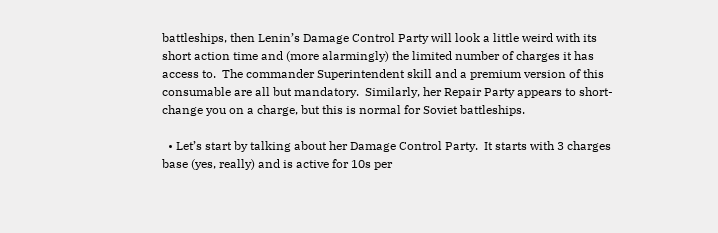battleships, then Lenin’s Damage Control Party will look a little weird with its short action time and (more alarmingly) the limited number of charges it has access to.  The commander Superintendent skill and a premium version of this consumable are all but mandatory.  Similarly, her Repair Party appears to short-change you on a charge, but this is normal for Soviet battleships.

  • Let’s start by talking about her Damage Control Party.  It starts with 3 charges base (yes, really) and is active for 10s per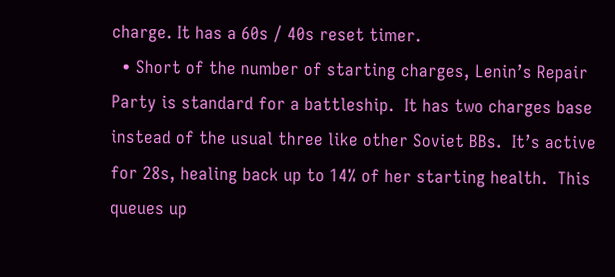charge. It has a 60s / 40s reset timer.
  • Short of the number of starting charges, Lenin’s Repair Party is standard for a battleship.  It has two charges base instead of the usual three like other Soviet BBs.  It’s active for 28s, healing back up to 14% of her starting health.  This queues up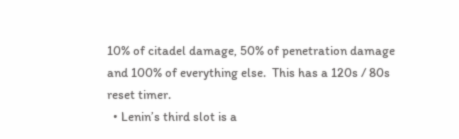10% of citadel damage, 50% of penetration damage and 100% of everything else.  This has a 120s / 80s reset timer.
  • Lenin’s third slot is a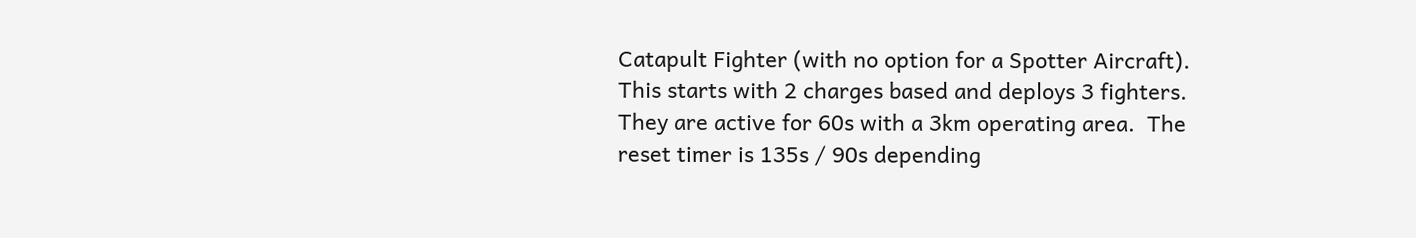Catapult Fighter (with no option for a Spotter Aircraft).  This starts with 2 charges based and deploys 3 fighters.  They are active for 60s with a 3km operating area.  The reset timer is 135s / 90s depending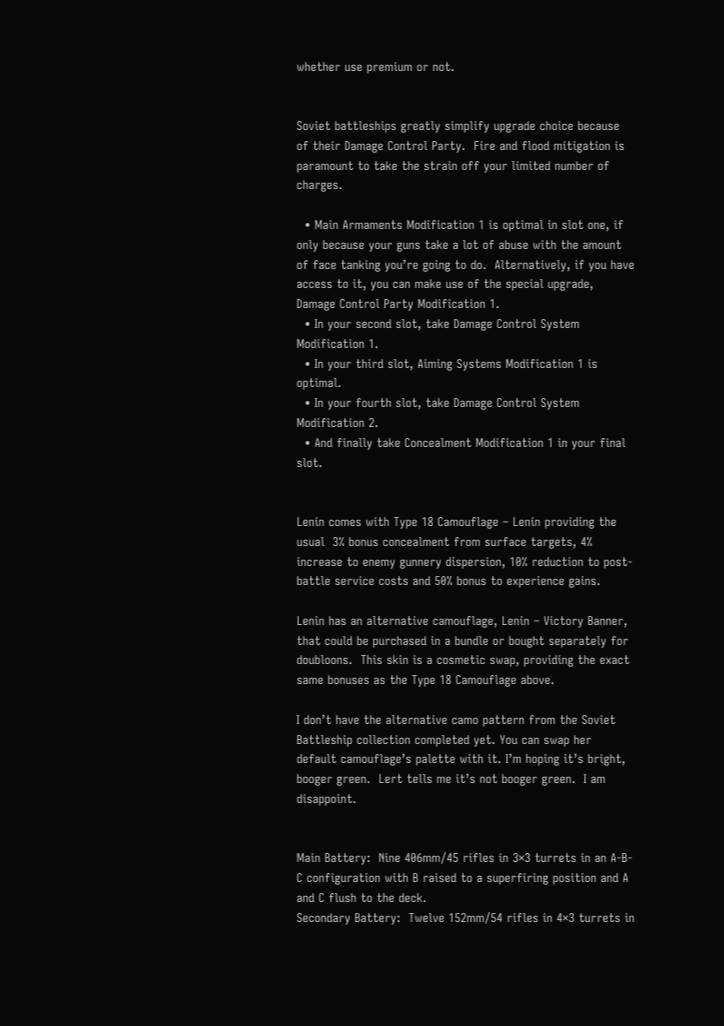whether use premium or not.


Soviet battleships greatly simplify upgrade choice because of their Damage Control Party.  Fire and flood mitigation is paramount to take the strain off your limited number of charges.

  • Main Armaments Modification 1 is optimal in slot one, if only because your guns take a lot of abuse with the amount of face tanking you’re going to do.  Alternatively, if you have access to it, you can make use of the special upgrade, Damage Control Party Modification 1.
  • In your second slot, take Damage Control System Modification 1.
  • In your third slot, Aiming Systems Modification 1 is optimal.
  • In your fourth slot, take Damage Control System Modification 2.
  • And finally take Concealment Modification 1 in your final slot.


Lenin comes with Type 18 Camouflage – Lenin providing the usual  3% bonus concealment from surface targets, 4% increase to enemy gunnery dispersion, 10% reduction to post-battle service costs and 50% bonus to experience gains.

Lenin has an alternative camouflage, Lenin – Victory Banner, that could be purchased in a bundle or bought separately for doubloons.  This skin is a cosmetic swap, providing the exact same bonuses as the Type 18 Camouflage above.

I don’t have the alternative camo pattern from the Soviet Battleship collection completed yet. You can swap her default camouflage’s palette with it. I’m hoping it’s bright, booger green.  Lert tells me it’s not booger green.  I am disappoint.


Main Battery:  Nine 406mm/45 rifles in 3×3 turrets in an A-B-C configuration with B raised to a superfiring position and A and C flush to the deck.
Secondary Battery:  Twelve 152mm/54 rifles in 4×3 turrets in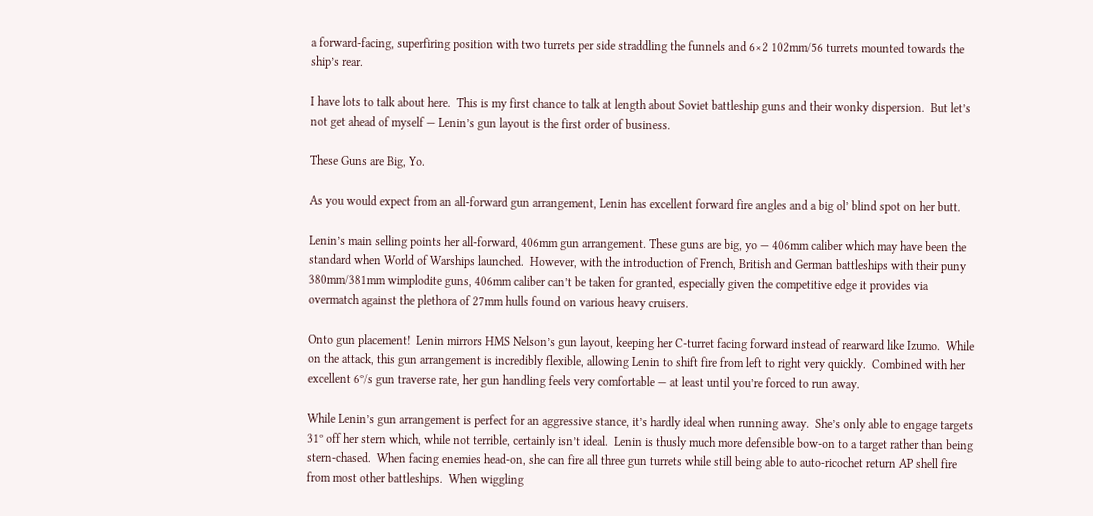a forward-facing, superfiring position with two turrets per side straddling the funnels and 6×2 102mm/56 turrets mounted towards the ship’s rear.

I have lots to talk about here.  This is my first chance to talk at length about Soviet battleship guns and their wonky dispersion.  But let’s not get ahead of myself — Lenin’s gun layout is the first order of business.

These Guns are Big, Yo.

As you would expect from an all-forward gun arrangement, Lenin has excellent forward fire angles and a big ol’ blind spot on her butt.

Lenin’s main selling points her all-forward, 406mm gun arrangement. These guns are big, yo — 406mm caliber which may have been the standard when World of Warships launched.  However, with the introduction of French, British and German battleships with their puny 380mm/381mm wimplodite guns, 406mm caliber can’t be taken for granted, especially given the competitive edge it provides via overmatch against the plethora of 27mm hulls found on various heavy cruisers.

Onto gun placement!  Lenin mirrors HMS Nelson’s gun layout, keeping her C-turret facing forward instead of rearward like Izumo.  While on the attack, this gun arrangement is incredibly flexible, allowing Lenin to shift fire from left to right very quickly.  Combined with her excellent 6º/s gun traverse rate, her gun handling feels very comfortable — at least until you’re forced to run away.

While Lenin’s gun arrangement is perfect for an aggressive stance, it’s hardly ideal when running away.  She’s only able to engage targets 31º off her stern which, while not terrible, certainly isn’t ideal.  Lenin is thusly much more defensible bow-on to a target rather than being stern-chased.  When facing enemies head-on, she can fire all three gun turrets while still being able to auto-ricochet return AP shell fire from most other battleships.  When wiggling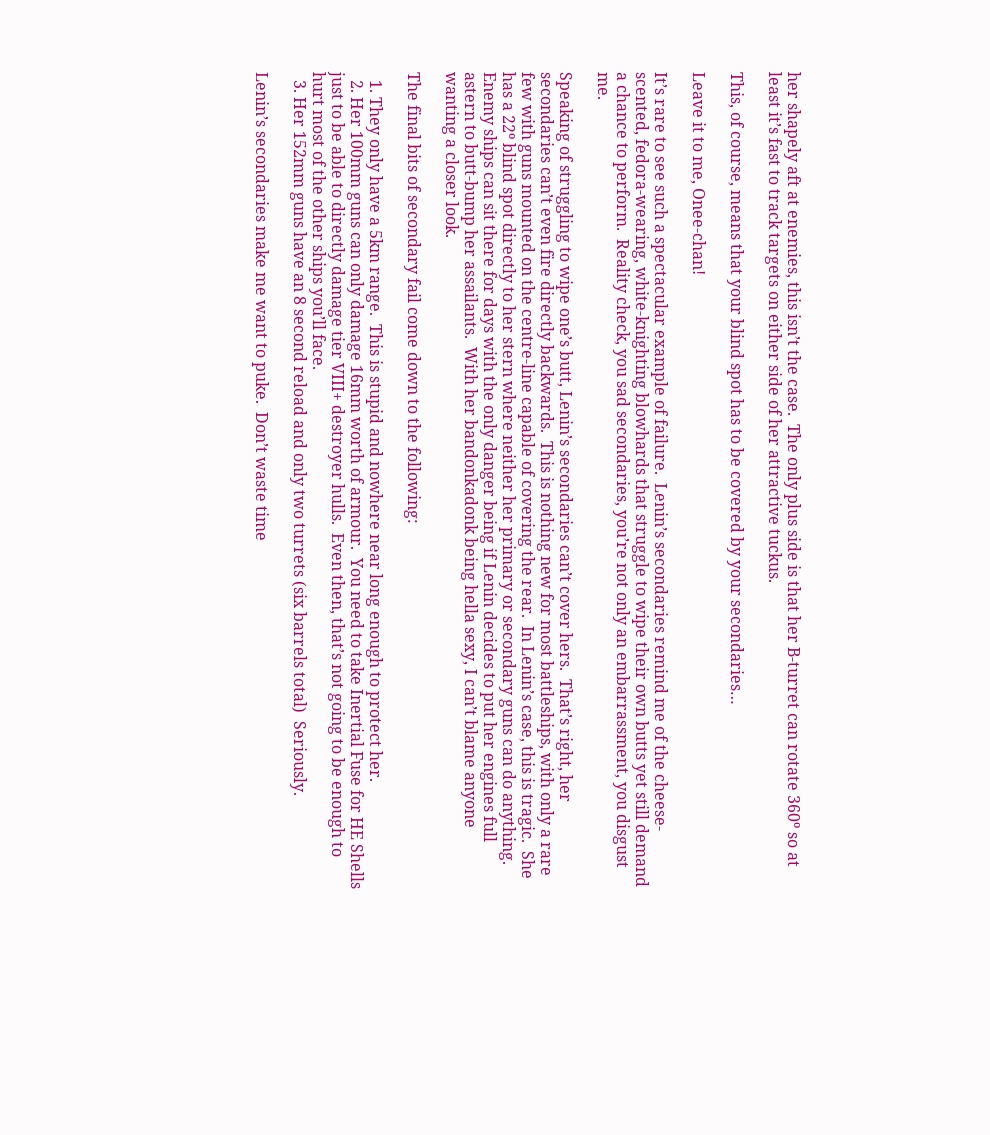her shapely aft at enemies, this isn’t the case.  The only plus side is that her B-turret can rotate 360º so at least it’s fast to track targets on either side of her attractive tuckus.

This, of course, means that your blind spot has to be covered by your secondaries…

Leave it to me, Onee-chan!

It’s rare to see such a spectacular example of failure.  Lenin’s secondaries remind me of the cheese-scented, fedora-wearing, white-knighting blowhards that struggle to wipe their own butts yet still demand a chance to perform.  Reality check, you sad secondaries, you’re not only an embarrassment, you disgust me.

Speaking of struggling to wipe one’s butt, Lenin’s secondaries can’t cover hers.  That’s right, her secondaries can’t even fire directly backwards.  This is nothing new for most battleships, with only a rare few with guns mounted on the centre-line capable of covering the rear.  In Lenin’s case, this is tragic.  She has a 22º blind spot directly to her stern where neither her primary or secondary guns can do anything.  Enemy ships can sit there for days with the only danger being if Lenin decides to put her engines full astern to butt-bump her assailants.  With her bandonkadonk being hella sexy, I can’t blame anyone wanting a closer look.

The final bits of secondary fail come down to the following:

  1. They only have a 5km range.  This is stupid and nowhere near long enough to protect her.
  2. Her 100mm guns can only damage 16mm worth of armour.  You need to take Inertial Fuse for HE Shells just to be able to directly damage tier VIII+ destroyer hulls.  Even then, that’s not going to be enough to hurt most of the other ships you’ll face.
  3. Her 152mm guns have an 8 second reload and only two turrets (six barrels total)  Seriously.

Lenin’s secondaries make me want to puke.  Don’t waste time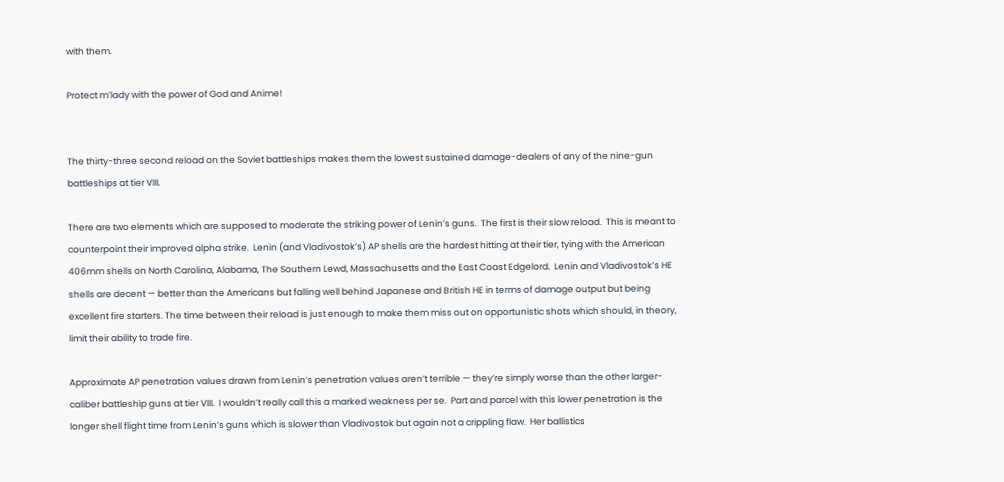with them.

Protect m’lady with the power of God and Anime!


The thirty-three second reload on the Soviet battleships makes them the lowest sustained damage-dealers of any of the nine-gun battleships at tier VIII.

There are two elements which are supposed to moderate the striking power of Lenin’s guns.  The first is their slow reload.  This is meant to counterpoint their improved alpha strike.  Lenin (and Vladivostok’s) AP shells are the hardest hitting at their tier, tying with the American 406mm shells on North Carolina, Alabama, The Southern Lewd, Massachusetts and the East Coast Edgelord.  Lenin and Vladivostok’s HE shells are decent — better than the Americans but falling well behind Japanese and British HE in terms of damage output but being excellent fire starters. The time between their reload is just enough to make them miss out on opportunistic shots which should, in theory, limit their ability to trade fire.

Approximate AP penetration values drawn from Lenin’s penetration values aren’t terrible — they’re simply worse than the other larger-caliber battleship guns at tier VIII.  I wouldn’t really call this a marked weakness per se.  Part and parcel with this lower penetration is the longer shell flight time from Lenin’s guns which is slower than Vladivostok but again not a crippling flaw.  Her ballistics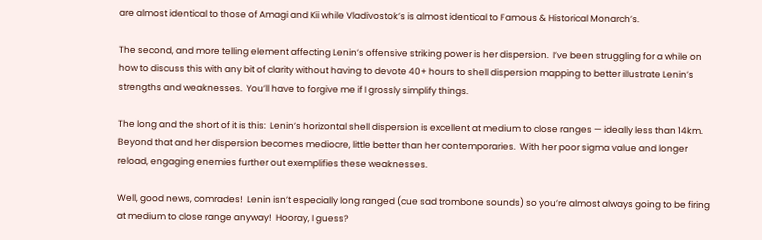are almost identical to those of Amagi and Kii while Vladivostok’s is almost identical to Famous & Historical Monarch’s.

The second, and more telling element affecting Lenin’s offensive striking power is her dispersion.  I’ve been struggling for a while on how to discuss this with any bit of clarity without having to devote 40+ hours to shell dispersion mapping to better illustrate Lenin’s strengths and weaknesses.  You’ll have to forgive me if I grossly simplify things.

The long and the short of it is this:  Lenin’s horizontal shell dispersion is excellent at medium to close ranges — ideally less than 14km.  Beyond that and her dispersion becomes mediocre, little better than her contemporaries.  With her poor sigma value and longer reload, engaging enemies further out exemplifies these weaknesses.

Well, good news, comrades!  Lenin isn’t especially long ranged (cue sad trombone sounds) so you’re almost always going to be firing at medium to close range anyway!  Hooray, I guess?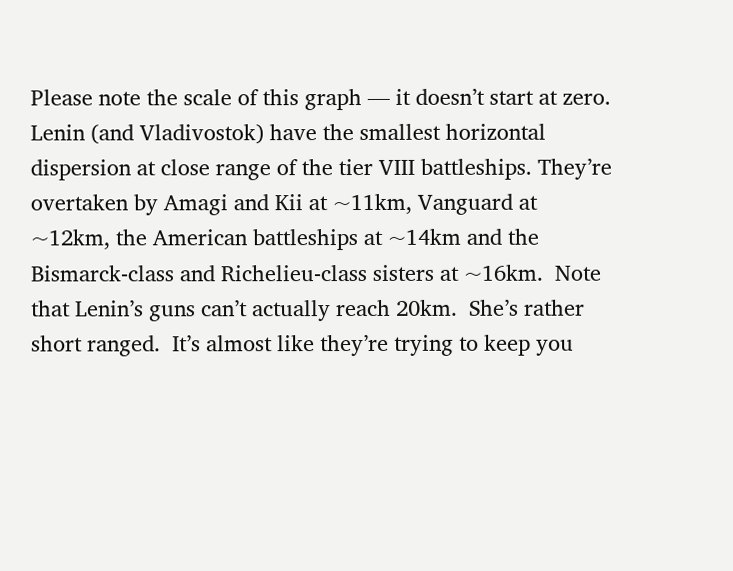Please note the scale of this graph — it doesn’t start at zero.  Lenin (and Vladivostok) have the smallest horizontal dispersion at close range of the tier VIII battleships. They’re overtaken by Amagi and Kii at ~11km, Vanguard at ~12km, the American battleships at ~14km and the Bismarck-class and Richelieu-class sisters at ~16km.  Note that Lenin’s guns can’t actually reach 20km.  She’s rather short ranged.  It’s almost like they’re trying to keep you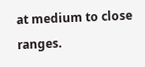at medium to close ranges.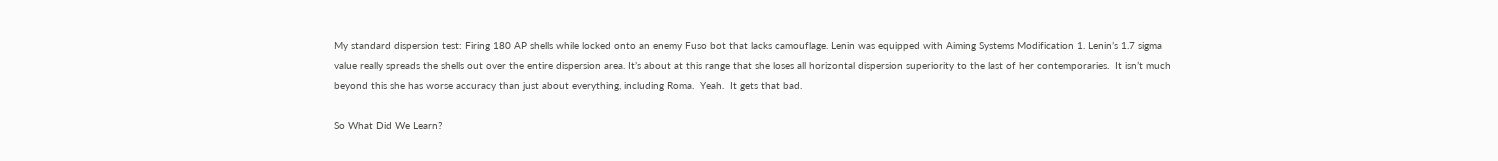My standard dispersion test: Firing 180 AP shells while locked onto an enemy Fuso bot that lacks camouflage. Lenin was equipped with Aiming Systems Modification 1. Lenin’s 1.7 sigma value really spreads the shells out over the entire dispersion area. It’s about at this range that she loses all horizontal dispersion superiority to the last of her contemporaries.  It isn’t much beyond this she has worse accuracy than just about everything, including Roma.  Yeah.  It gets that bad.

So What Did We Learn?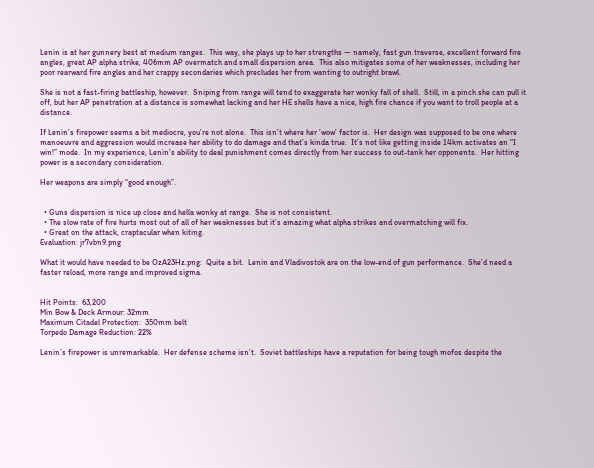Lenin is at her gunnery best at medium ranges.  This way, she plays up to her strengths — namely, fast gun traverse, excellent forward fire angles, great AP alpha strike, 406mm AP overmatch and small dispersion area.  This also mitigates some of her weaknesses, including her poor rearward fire angles and her crappy secondaries which precludes her from wanting to outright brawl.

She is not a fast-firing battleship, however.  Sniping from range will tend to exaggerate her wonky fall of shell.  Still, in a pinch she can pull it off, but her AP penetration at a distance is somewhat lacking and her HE shells have a nice, high fire chance if you want to troll people at a distance.

If Lenin’s firepower seems a bit mediocre, you’re not alone.  This isn’t where her ‘wow’ factor is.  Her design was supposed to be one where manoeuvre and aggression would increase her ability to do damage and that’s kinda true.  It’s not like getting inside 14km activates an “I win!” mode.  In my experience, Lenin’s ability to deal punishment comes directly from her success to out-tank her opponents.  Her hitting power is a secondary consideration.

Her weapons are simply “good enough”.


  • Guns dispersion is nice up close and hella wonky at range.  She is not consistent.
  • The slow rate of fire hurts most out of all of her weaknesses but it’s amazing what alpha strikes and overmatching will fix.
  • Great on the attack, craptacular when kiting.
Evaluation: jr7vbn9.png

What it would have needed to be OzA23Hz.png:  Quite a bit.  Lenin and Vladivostok are on the low-end of gun performance.  She’d need a faster reload, more range and improved sigma.


Hit Points:  63,200
Min Bow & Deck Armour: 32mm
Maximum Citadel Protection:  350mm belt
Torpedo Damage Reduction: 22%

Lenin’s firepower is unremarkable.  Her defense scheme isn’t.  Soviet battleships have a reputation for being tough mofos despite the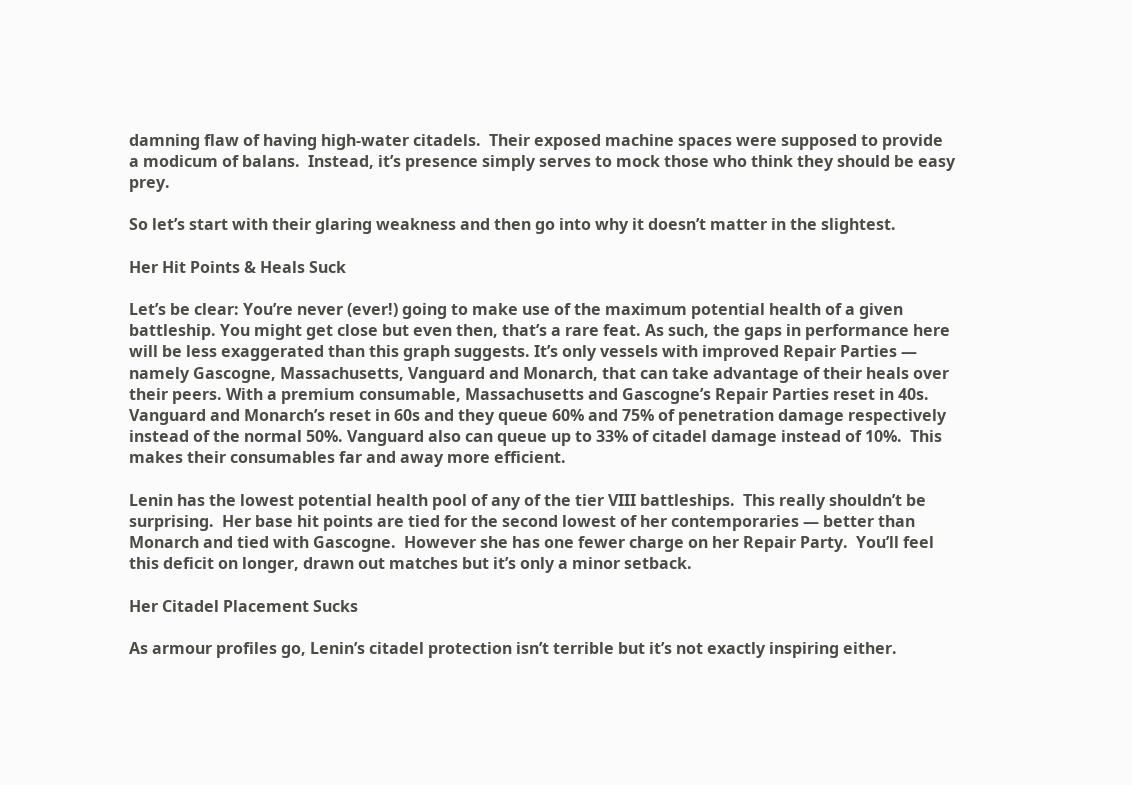damning flaw of having high-water citadels.  Their exposed machine spaces were supposed to provide a modicum of balans.  Instead, it’s presence simply serves to mock those who think they should be easy prey.

So let’s start with their glaring weakness and then go into why it doesn’t matter in the slightest.

Her Hit Points & Heals Suck

Let’s be clear: You’re never (ever!) going to make use of the maximum potential health of a given battleship. You might get close but even then, that’s a rare feat. As such, the gaps in performance here will be less exaggerated than this graph suggests. It’s only vessels with improved Repair Parties — namely Gascogne, Massachusetts, Vanguard and Monarch, that can take advantage of their heals over their peers. With a premium consumable, Massachusetts and Gascogne’s Repair Parties reset in 40s. Vanguard and Monarch’s reset in 60s and they queue 60% and 75% of penetration damage respectively instead of the normal 50%. Vanguard also can queue up to 33% of citadel damage instead of 10%.  This makes their consumables far and away more efficient.

Lenin has the lowest potential health pool of any of the tier VIII battleships.  This really shouldn’t be surprising.  Her base hit points are tied for the second lowest of her contemporaries — better than Monarch and tied with Gascogne.  However she has one fewer charge on her Repair Party.  You’ll feel this deficit on longer, drawn out matches but it’s only a minor setback.

Her Citadel Placement Sucks

As armour profiles go, Lenin’s citadel protection isn’t terrible but it’s not exactly inspiring either.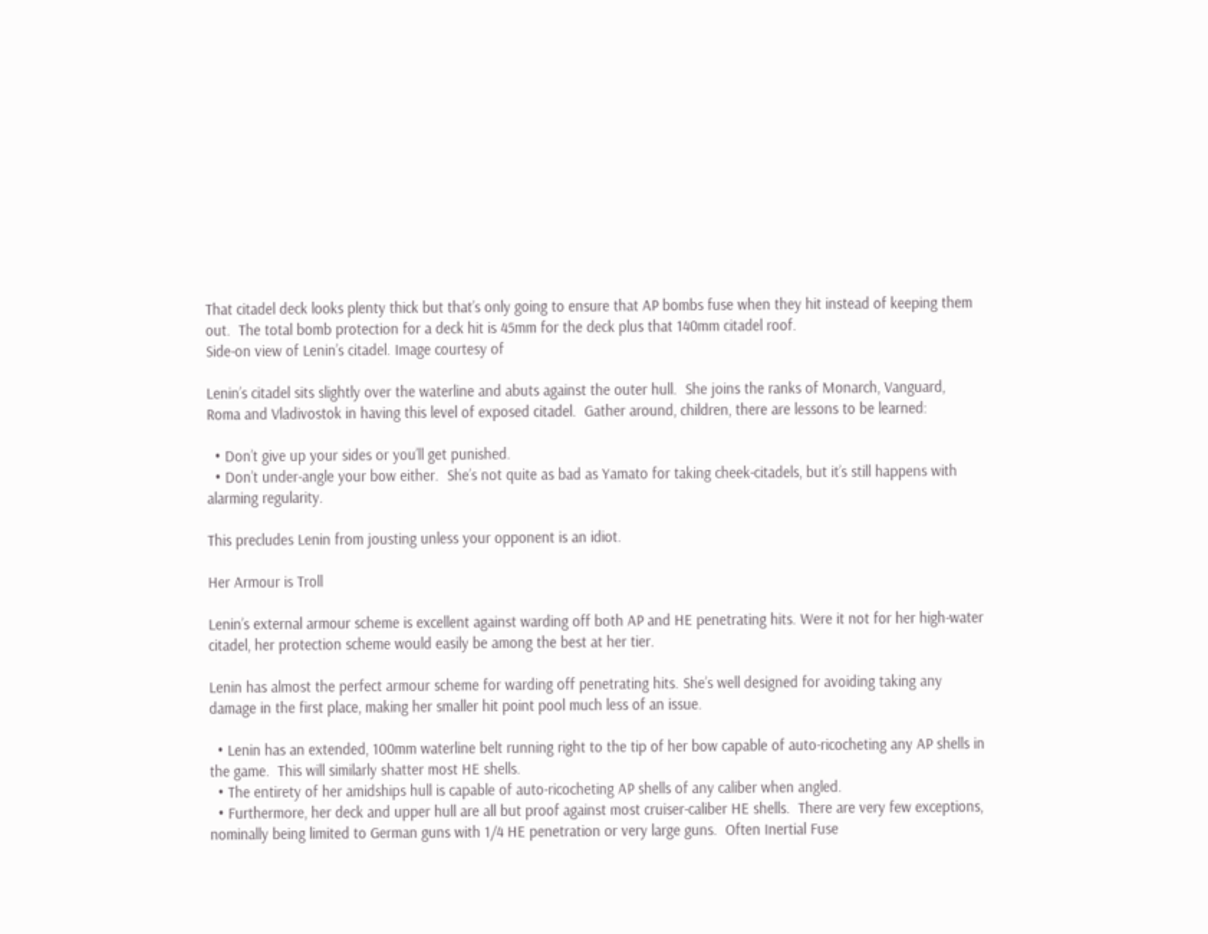That citadel deck looks plenty thick but that’s only going to ensure that AP bombs fuse when they hit instead of keeping them out.  The total bomb protection for a deck hit is 45mm for the deck plus that 140mm citadel roof.
Side-on view of Lenin’s citadel. Image courtesy of

Lenin’s citadel sits slightly over the waterline and abuts against the outer hull.  She joins the ranks of Monarch, Vanguard, Roma and Vladivostok in having this level of exposed citadel.  Gather around, children, there are lessons to be learned:

  • Don’t give up your sides or you’ll get punished.
  • Don’t under-angle your bow either.  She’s not quite as bad as Yamato for taking cheek-citadels, but it’s still happens with alarming regularity.

This precludes Lenin from jousting unless your opponent is an idiot.

Her Armour is Troll

Lenin’s external armour scheme is excellent against warding off both AP and HE penetrating hits. Were it not for her high-water citadel, her protection scheme would easily be among the best at her tier.

Lenin has almost the perfect armour scheme for warding off penetrating hits. She’s well designed for avoiding taking any damage in the first place, making her smaller hit point pool much less of an issue.

  • Lenin has an extended, 100mm waterline belt running right to the tip of her bow capable of auto-ricocheting any AP shells in the game.  This will similarly shatter most HE shells.
  • The entirety of her amidships hull is capable of auto-ricocheting AP shells of any caliber when angled.
  • Furthermore, her deck and upper hull are all but proof against most cruiser-caliber HE shells.  There are very few exceptions, nominally being limited to German guns with 1/4 HE penetration or very large guns.  Often Inertial Fuse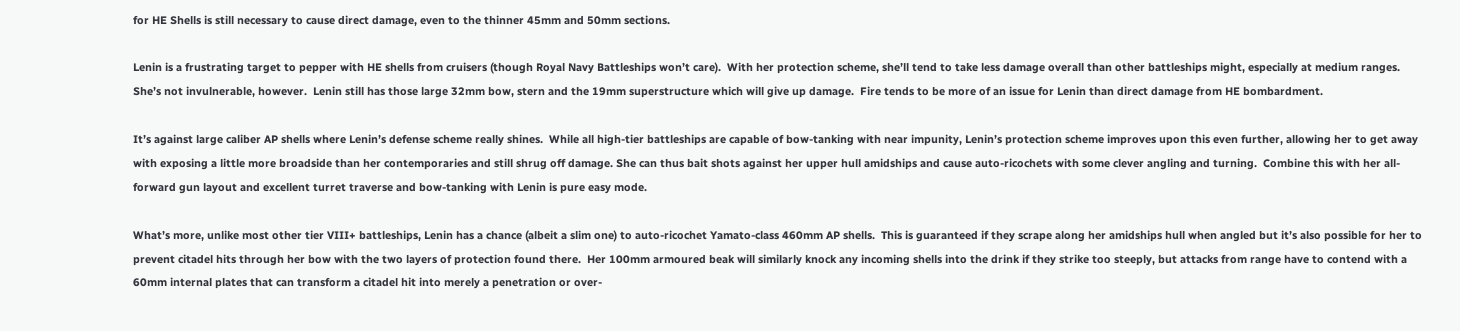for HE Shells is still necessary to cause direct damage, even to the thinner 45mm and 50mm sections.

Lenin is a frustrating target to pepper with HE shells from cruisers (though Royal Navy Battleships won’t care).  With her protection scheme, she’ll tend to take less damage overall than other battleships might, especially at medium ranges.  She’s not invulnerable, however.  Lenin still has those large 32mm bow, stern and the 19mm superstructure which will give up damage.  Fire tends to be more of an issue for Lenin than direct damage from HE bombardment.

It’s against large caliber AP shells where Lenin’s defense scheme really shines.  While all high-tier battleships are capable of bow-tanking with near impunity, Lenin’s protection scheme improves upon this even further, allowing her to get away with exposing a little more broadside than her contemporaries and still shrug off damage. She can thus bait shots against her upper hull amidships and cause auto-ricochets with some clever angling and turning.  Combine this with her all-forward gun layout and excellent turret traverse and bow-tanking with Lenin is pure easy mode.

What’s more, unlike most other tier VIII+ battleships, Lenin has a chance (albeit a slim one) to auto-ricochet Yamato-class 460mm AP shells.  This is guaranteed if they scrape along her amidships hull when angled but it’s also possible for her to prevent citadel hits through her bow with the two layers of protection found there.  Her 100mm armoured beak will similarly knock any incoming shells into the drink if they strike too steeply, but attacks from range have to contend with a 60mm internal plates that can transform a citadel hit into merely a penetration or over-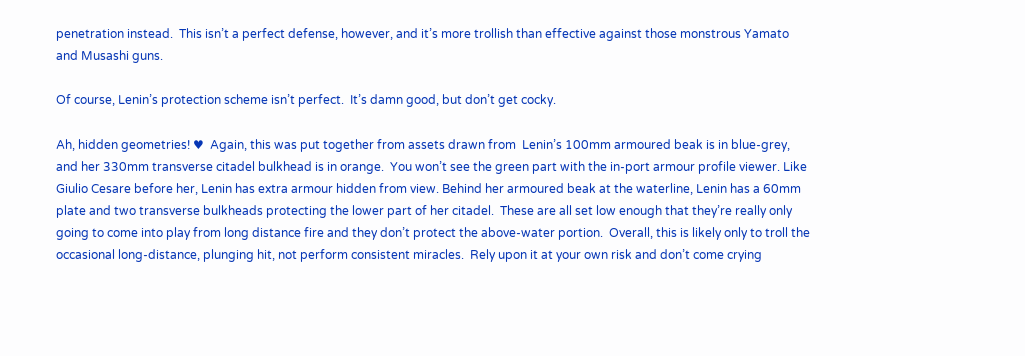penetration instead.  This isn’t a perfect defense, however, and it’s more trollish than effective against those monstrous Yamato and Musashi guns.

Of course, Lenin’s protection scheme isn’t perfect.  It’s damn good, but don’t get cocky.

Ah, hidden geometries! ♥  Again, this was put together from assets drawn from  Lenin’s 100mm armoured beak is in blue-grey, and her 330mm transverse citadel bulkhead is in orange.  You won’t see the green part with the in-port armour profile viewer. Like Giulio Cesare before her, Lenin has extra armour hidden from view. Behind her armoured beak at the waterline, Lenin has a 60mm plate and two transverse bulkheads protecting the lower part of her citadel.  These are all set low enough that they’re really only going to come into play from long distance fire and they don’t protect the above-water portion.  Overall, this is likely only to troll the occasional long-distance, plunging hit, not perform consistent miracles.  Rely upon it at your own risk and don’t come crying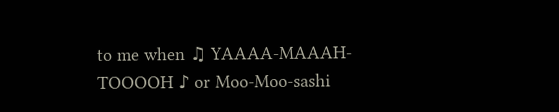to me when ♫ YAAAA-MAAAH-TOOOOH ♪ or Moo-Moo-sashi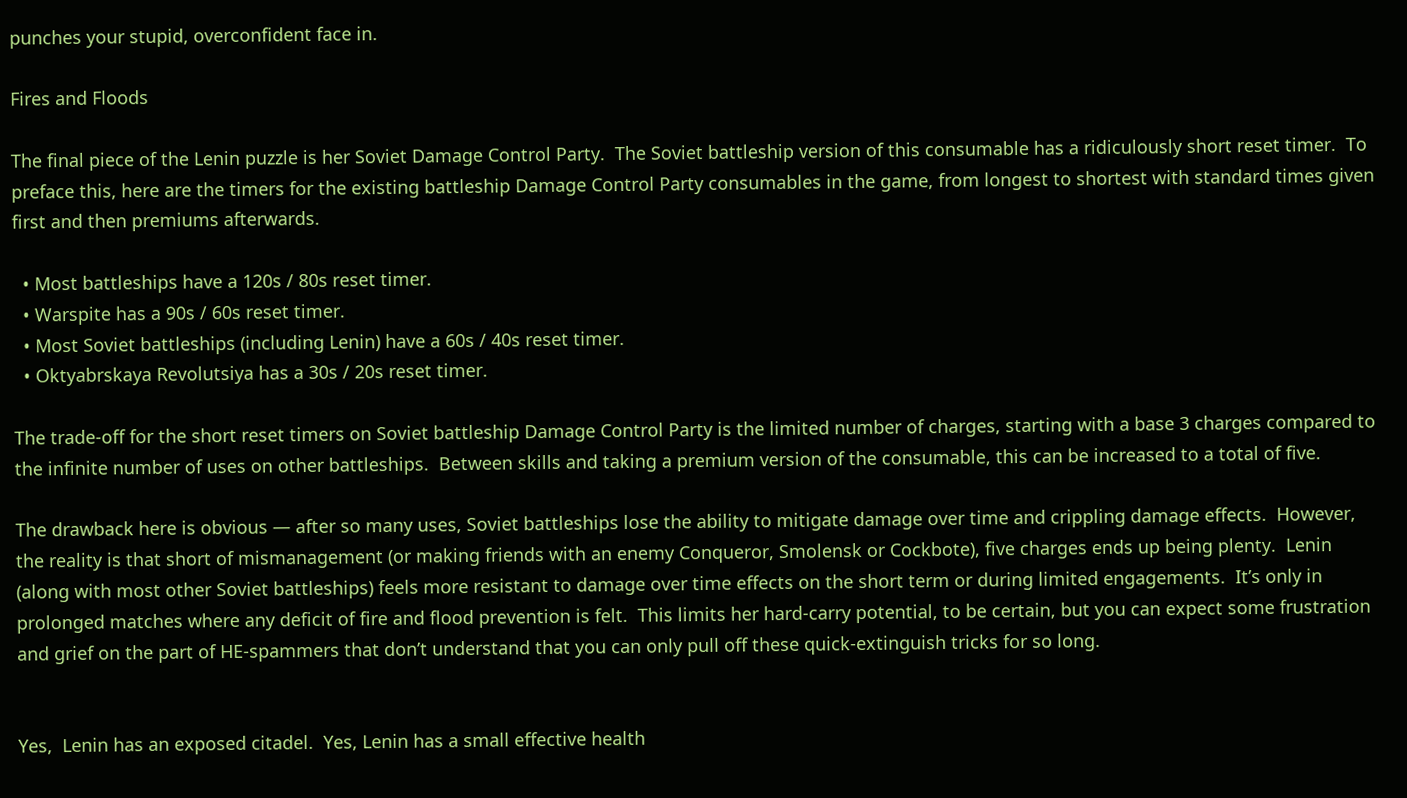punches your stupid, overconfident face in.

Fires and Floods

The final piece of the Lenin puzzle is her Soviet Damage Control Party.  The Soviet battleship version of this consumable has a ridiculously short reset timer.  To preface this, here are the timers for the existing battleship Damage Control Party consumables in the game, from longest to shortest with standard times given first and then premiums afterwards.

  • Most battleships have a 120s / 80s reset timer.
  • Warspite has a 90s / 60s reset timer.
  • Most Soviet battleships (including Lenin) have a 60s / 40s reset timer.
  • Oktyabrskaya Revolutsiya has a 30s / 20s reset timer.

The trade-off for the short reset timers on Soviet battleship Damage Control Party is the limited number of charges, starting with a base 3 charges compared to the infinite number of uses on other battleships.  Between skills and taking a premium version of the consumable, this can be increased to a total of five.

The drawback here is obvious — after so many uses, Soviet battleships lose the ability to mitigate damage over time and crippling damage effects.  However, the reality is that short of mismanagement (or making friends with an enemy Conqueror, Smolensk or Cockbote), five charges ends up being plenty.  Lenin (along with most other Soviet battleships) feels more resistant to damage over time effects on the short term or during limited engagements.  It’s only in prolonged matches where any deficit of fire and flood prevention is felt.  This limits her hard-carry potential, to be certain, but you can expect some frustration and grief on the part of HE-spammers that don’t understand that you can only pull off these quick-extinguish tricks for so long.


Yes,  Lenin has an exposed citadel.  Yes, Lenin has a small effective health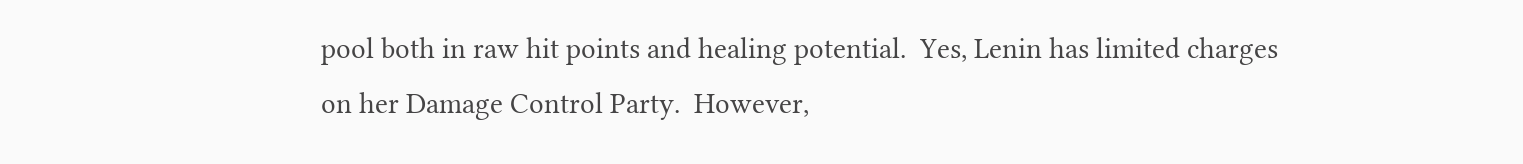pool both in raw hit points and healing potential.  Yes, Lenin has limited charges on her Damage Control Party.  However,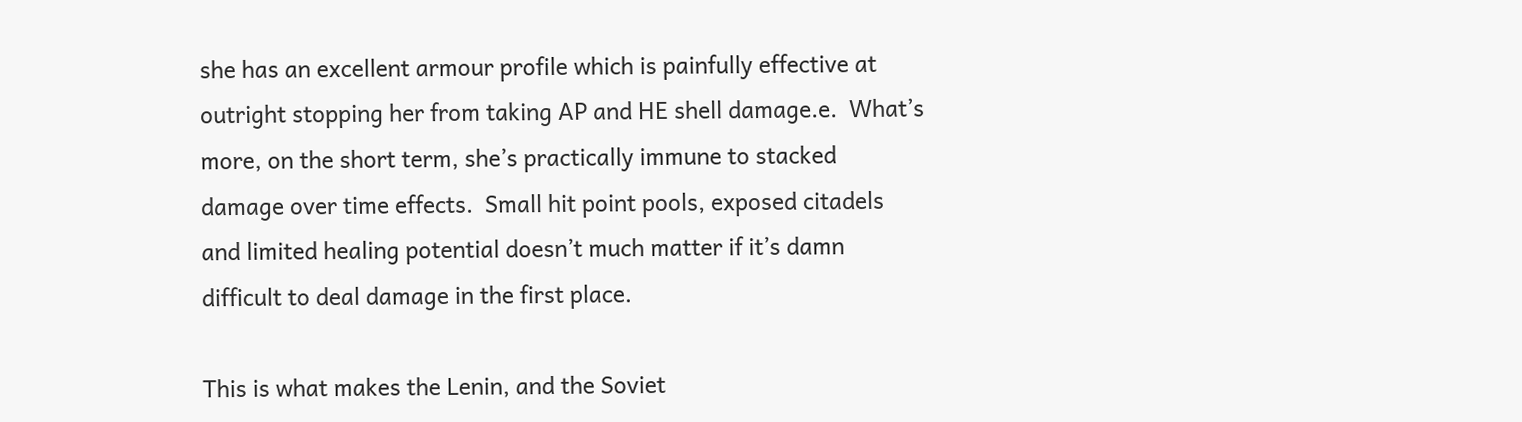she has an excellent armour profile which is painfully effective at outright stopping her from taking AP and HE shell damage.e.  What’s more, on the short term, she’s practically immune to stacked damage over time effects.  Small hit point pools, exposed citadels and limited healing potential doesn’t much matter if it’s damn difficult to deal damage in the first place.

This is what makes the Lenin, and the Soviet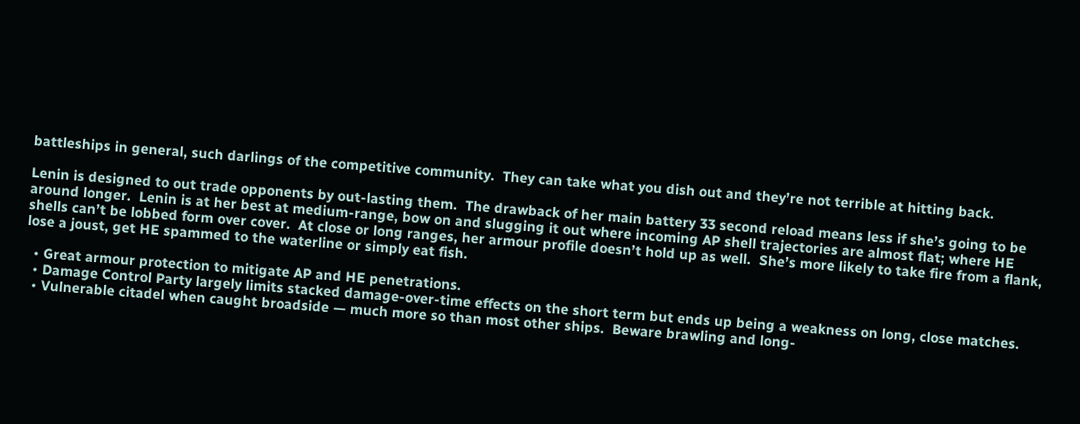battleships in general, such darlings of the competitive community.  They can take what you dish out and they’re not terrible at hitting back.

Lenin is designed to out trade opponents by out-lasting them.  The drawback of her main battery 33 second reload means less if she’s going to be around longer.  Lenin is at her best at medium-range, bow on and slugging it out where incoming AP shell trajectories are almost flat; where HE shells can’t be lobbed form over cover.  At close or long ranges, her armour profile doesn’t hold up as well.  She’s more likely to take fire from a flank, lose a joust, get HE spammed to the waterline or simply eat fish.

  • Great armour protection to mitigate AP and HE penetrations.
  • Damage Control Party largely limits stacked damage-over-time effects on the short term but ends up being a weakness on long, close matches.
  • Vulnerable citadel when caught broadside — much more so than most other ships.  Beware brawling and long-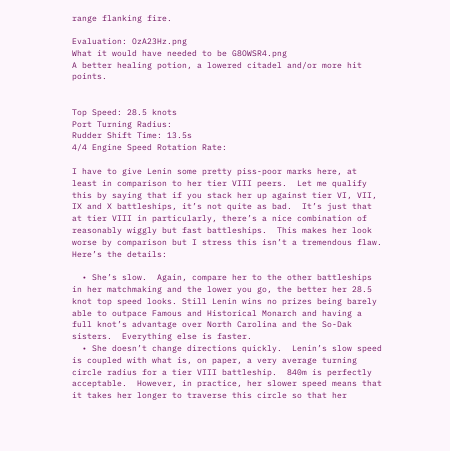range flanking fire.

Evaluation: OzA23Hz.png
What it would have needed to be G8OWSR4.png
A better healing potion, a lowered citadel and/or more hit points.


Top Speed: 28.5 knots
Port Turning Radius:
Rudder Shift Time: 13.5s
4/4 Engine Speed Rotation Rate:

I have to give Lenin some pretty piss-poor marks here, at least in comparison to her tier VIII peers.  Let me qualify this by saying that if you stack her up against tier VI, VII, IX and X battleships, it’s not quite as bad.  It’s just that at tier VIII in particularly, there’s a nice combination of reasonably wiggly but fast battleships.  This makes her look worse by comparison but I stress this isn’t a tremendous flaw.  Here’s the details:

  • She’s slow.  Again, compare her to the other battleships in her matchmaking and the lower you go, the better her 28.5 knot top speed looks. Still Lenin wins no prizes being barely able to outpace Famous and Historical Monarch and having a full knot’s advantage over North Carolina and the So-Dak sisters.  Everything else is faster.
  • She doesn’t change directions quickly.  Lenin’s slow speed is coupled with what is, on paper, a very average turning circle radius for a tier VIII battleship.  840m is perfectly acceptable.  However, in practice, her slower speed means that it takes her longer to traverse this circle so that her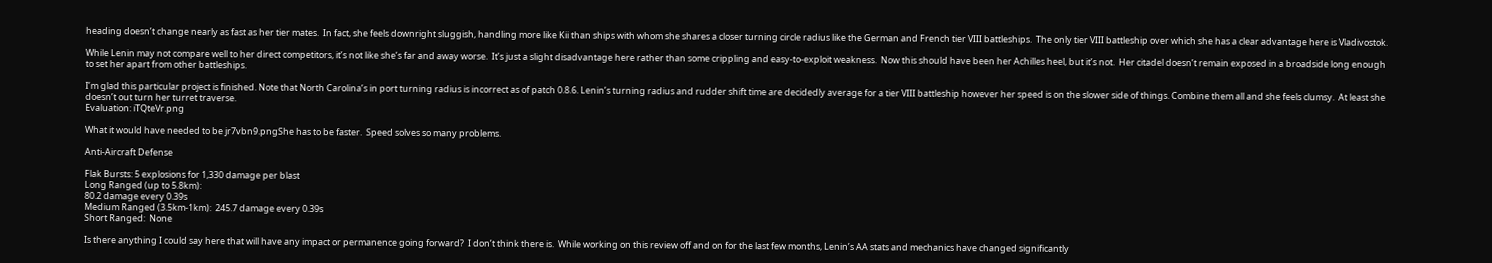heading doesn’t change nearly as fast as her tier mates.  In fact, she feels downright sluggish, handling more like Kii than ships with whom she shares a closer turning circle radius like the German and French tier VIII battleships.  The only tier VIII battleship over which she has a clear advantage here is Vladivostok.

While Lenin may not compare well to her direct competitors, it’s not like she’s far and away worse.  It’s just a slight disadvantage here rather than some crippling and easy-to-exploit weakness.  Now this should have been her Achilles heel, but it’s not.  Her citadel doesn’t remain exposed in a broadside long enough to set her apart from other battleships.

I’m glad this particular project is finished. Note that North Carolina’s in port turning radius is incorrect as of patch 0.8.6. Lenin’s turning radius and rudder shift time are decidedly average for a tier VIII battleship however her speed is on the slower side of things. Combine them all and she feels clumsy.  At least she doesn’t out turn her turret traverse.
Evaluation: iTQteVr.png

What it would have needed to be jr7vbn9.pngShe has to be faster.  Speed solves so many problems.

Anti-Aircraft Defense

Flak Bursts: 5 explosions for 1,330 damage per blast
Long Ranged (up to 5.8km):
80.2 damage every 0.39s
Medium Ranged (3.5km-1km):  245.7 damage every 0.39s
Short Ranged:  None

Is there anything I could say here that will have any impact or permanence going forward?  I don’t think there is.  While working on this review off and on for the last few months, Lenin’s AA stats and mechanics have changed significantly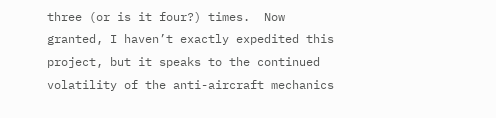three (or is it four?) times.  Now granted, I haven’t exactly expedited this project, but it speaks to the continued volatility of the anti-aircraft mechanics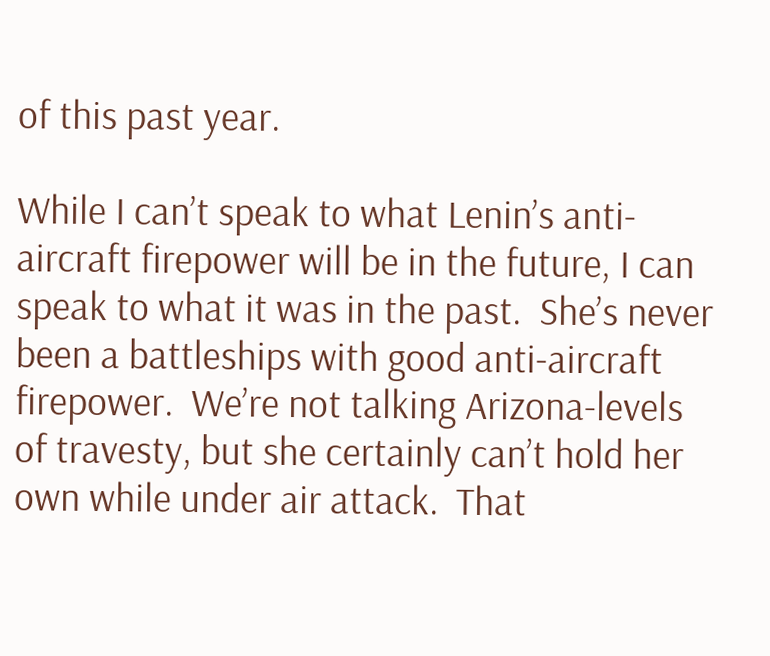of this past year.

While I can’t speak to what Lenin’s anti-aircraft firepower will be in the future, I can speak to what it was in the past.  She’s never been a battleships with good anti-aircraft firepower.  We’re not talking Arizona-levels of travesty, but she certainly can’t hold her own while under air attack.  That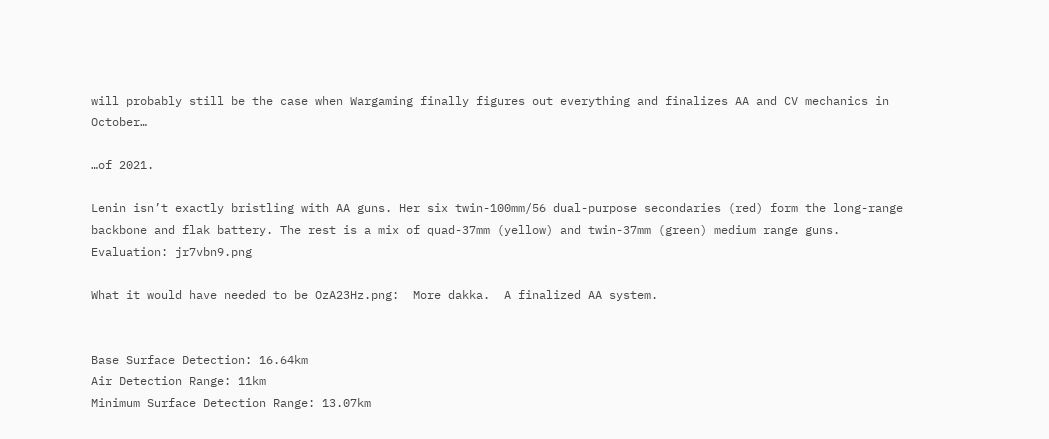will probably still be the case when Wargaming finally figures out everything and finalizes AA and CV mechanics in October…

…of 2021.

Lenin isn’t exactly bristling with AA guns. Her six twin-100mm/56 dual-purpose secondaries (red) form the long-range backbone and flak battery. The rest is a mix of quad-37mm (yellow) and twin-37mm (green) medium range guns.
Evaluation: jr7vbn9.png

What it would have needed to be OzA23Hz.png:  More dakka.  A finalized AA system.


Base Surface Detection: 16.64km
Air Detection Range: 11km
Minimum Surface Detection Range: 13.07km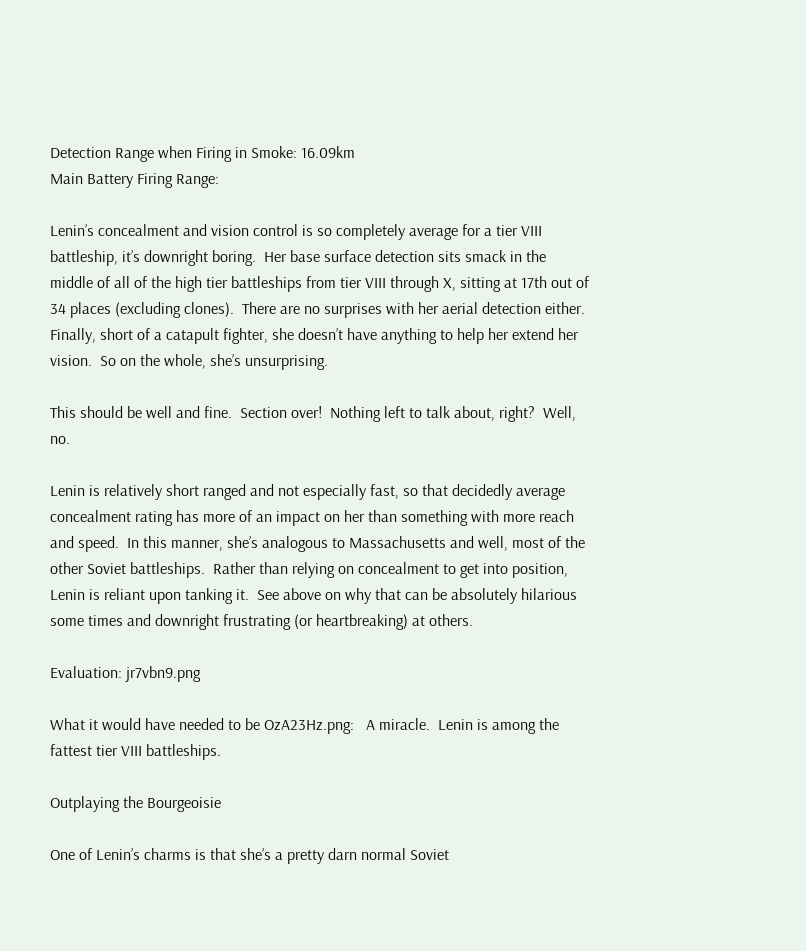Detection Range when Firing in Smoke: 16.09km
Main Battery Firing Range:

Lenin’s concealment and vision control is so completely average for a tier VIII battleship, it’s downright boring.  Her base surface detection sits smack in the middle of all of the high tier battleships from tier VIII through X, sitting at 17th out of 34 places (excluding clones).  There are no surprises with her aerial detection either.  Finally, short of a catapult fighter, she doesn’t have anything to help her extend her vision.  So on the whole, she’s unsurprising.

This should be well and fine.  Section over!  Nothing left to talk about, right?  Well, no.

Lenin is relatively short ranged and not especially fast, so that decidedly average concealment rating has more of an impact on her than something with more reach and speed.  In this manner, she’s analogous to Massachusetts and well, most of the other Soviet battleships.  Rather than relying on concealment to get into position, Lenin is reliant upon tanking it.  See above on why that can be absolutely hilarious some times and downright frustrating (or heartbreaking) at others.

Evaluation: jr7vbn9.png

What it would have needed to be OzA23Hz.png:   A miracle.  Lenin is among the fattest tier VIII battleships.

Outplaying the Bourgeoisie

One of Lenin’s charms is that she’s a pretty darn normal Soviet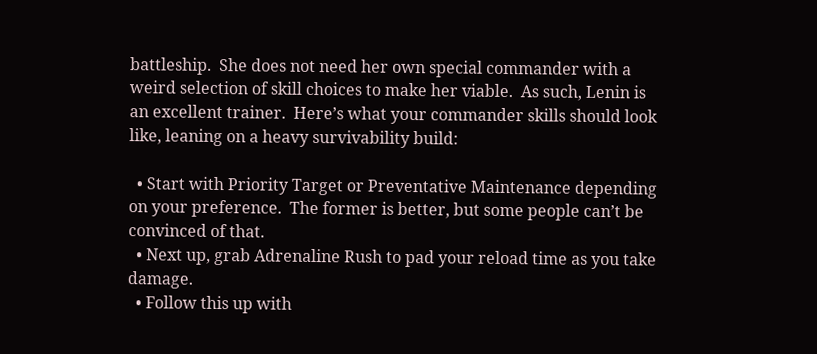battleship.  She does not need her own special commander with a weird selection of skill choices to make her viable.  As such, Lenin is an excellent trainer.  Here’s what your commander skills should look like, leaning on a heavy survivability build:

  • Start with Priority Target or Preventative Maintenance depending on your preference.  The former is better, but some people can’t be convinced of that.
  • Next up, grab Adrenaline Rush to pad your reload time as you take damage.
  • Follow this up with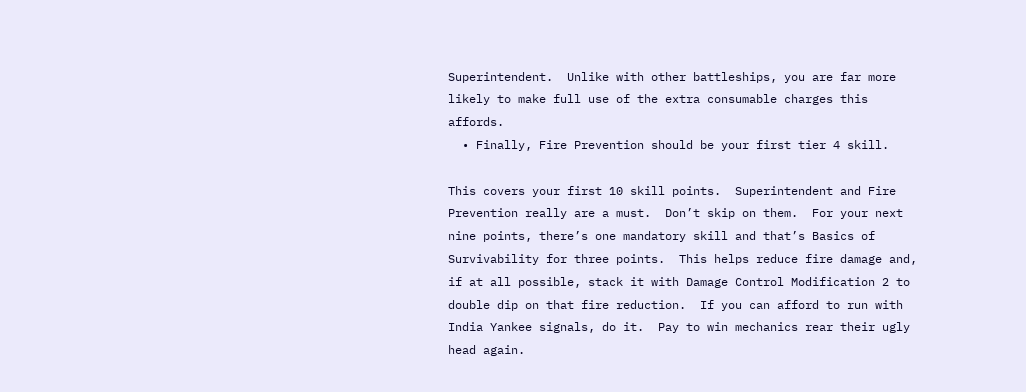Superintendent.  Unlike with other battleships, you are far more likely to make full use of the extra consumable charges this affords.
  • Finally, Fire Prevention should be your first tier 4 skill.

This covers your first 10 skill points.  Superintendent and Fire Prevention really are a must.  Don’t skip on them.  For your next nine points, there’s one mandatory skill and that’s Basics of Survivability for three points.  This helps reduce fire damage and, if at all possible, stack it with Damage Control Modification 2 to double dip on that fire reduction.  If you can afford to run with India Yankee signals, do it.  Pay to win mechanics rear their ugly head again.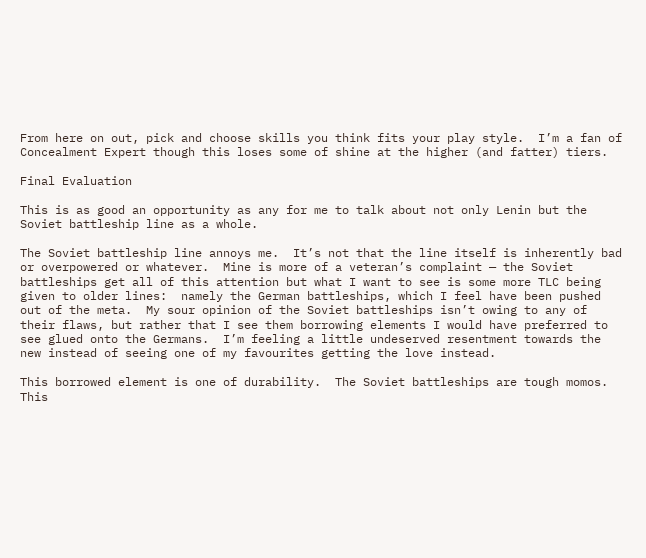From here on out, pick and choose skills you think fits your play style.  I’m a fan of Concealment Expert though this loses some of shine at the higher (and fatter) tiers.

Final Evaluation

This is as good an opportunity as any for me to talk about not only Lenin but the Soviet battleship line as a whole.

The Soviet battleship line annoys me.  It’s not that the line itself is inherently bad or overpowered or whatever.  Mine is more of a veteran’s complaint — the Soviet battleships get all of this attention but what I want to see is some more TLC being given to older lines:  namely the German battleships, which I feel have been pushed out of the meta.  My sour opinion of the Soviet battleships isn’t owing to any of their flaws, but rather that I see them borrowing elements I would have preferred to see glued onto the Germans.  I’m feeling a little undeserved resentment towards the new instead of seeing one of my favourites getting the love instead.

This borrowed element is one of durability.  The Soviet battleships are tough momos.  This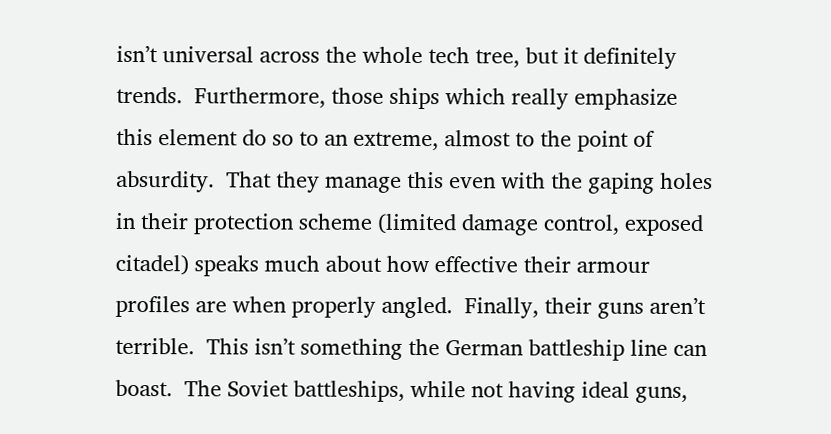isn’t universal across the whole tech tree, but it definitely trends.  Furthermore, those ships which really emphasize this element do so to an extreme, almost to the point of absurdity.  That they manage this even with the gaping holes in their protection scheme (limited damage control, exposed citadel) speaks much about how effective their armour profiles are when properly angled.  Finally, their guns aren’t terrible.  This isn’t something the German battleship line can boast.  The Soviet battleships, while not having ideal guns,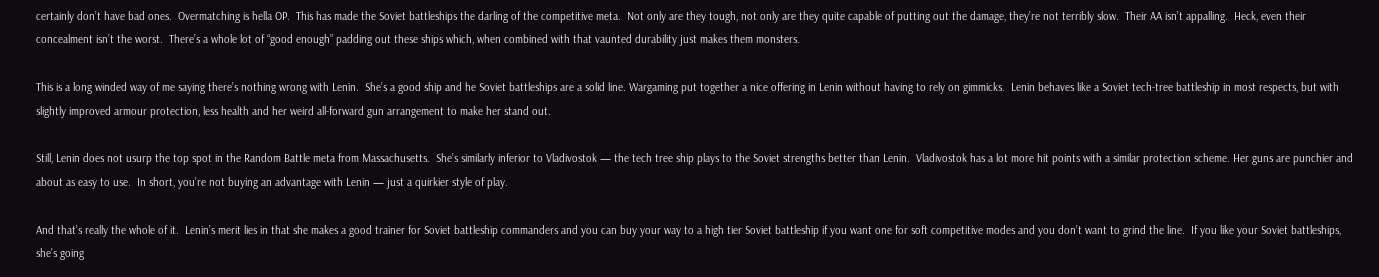certainly don’t have bad ones.  Overmatching is hella OP.  This has made the Soviet battleships the darling of the competitive meta.  Not only are they tough, not only are they quite capable of putting out the damage, they’re not terribly slow.  Their AA isn’t appalling.  Heck, even their concealment isn’t the worst.  There’s a whole lot of “good enough” padding out these ships which, when combined with that vaunted durability just makes them monsters.

This is a long winded way of me saying there’s nothing wrong with Lenin.  She’s a good ship and he Soviet battleships are a solid line. Wargaming put together a nice offering in Lenin without having to rely on gimmicks.  Lenin behaves like a Soviet tech-tree battleship in most respects, but with slightly improved armour protection, less health and her weird all-forward gun arrangement to make her stand out.

Still, Lenin does not usurp the top spot in the Random Battle meta from Massachusetts.  She’s similarly inferior to Vladivostok — the tech tree ship plays to the Soviet strengths better than Lenin.  Vladivostok has a lot more hit points with a similar protection scheme. Her guns are punchier and about as easy to use.  In short, you’re not buying an advantage with Lenin — just a quirkier style of play.

And that’s really the whole of it.  Lenin’s merit lies in that she makes a good trainer for Soviet battleship commanders and you can buy your way to a high tier Soviet battleship if you want one for soft competitive modes and you don’t want to grind the line.  If you like your Soviet battleships, she’s going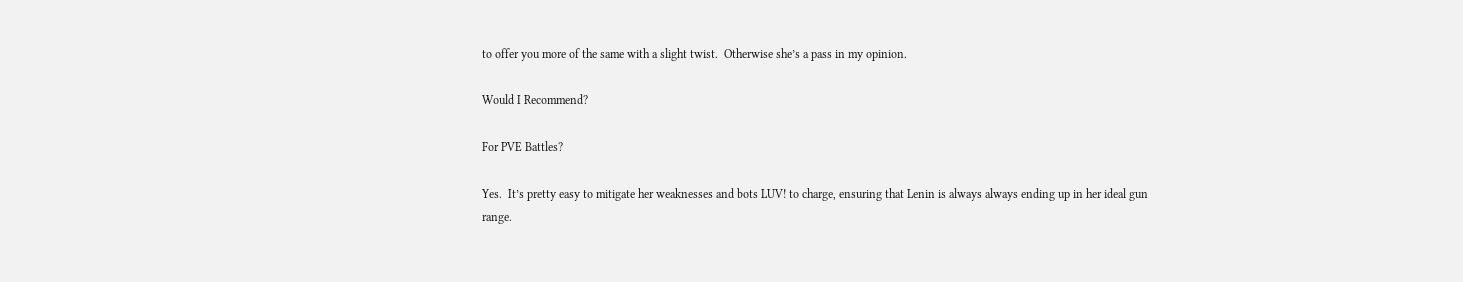to offer you more of the same with a slight twist.  Otherwise she’s a pass in my opinion.

Would I Recommend?

For PVE Battles?

Yes.  It’s pretty easy to mitigate her weaknesses and bots LUV! to charge, ensuring that Lenin is always always ending up in her ideal gun range.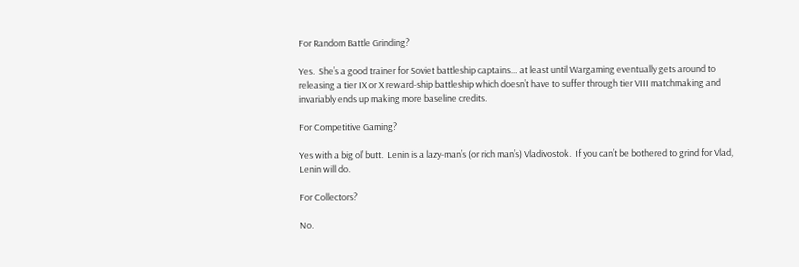For Random Battle Grinding?

Yes.  She’s a good trainer for Soviet battleship captains… at least until Wargaming eventually gets around to releasing a tier IX or X reward-ship battleship which doesn’t have to suffer through tier VIII matchmaking and invariably ends up making more baseline credits.

For Competitive Gaming?

Yes with a big ol’ butt.  Lenin is a lazy-man’s (or rich man’s) Vladivostok.  If you can’t be bothered to grind for Vlad, Lenin will do.

For Collectors?

No.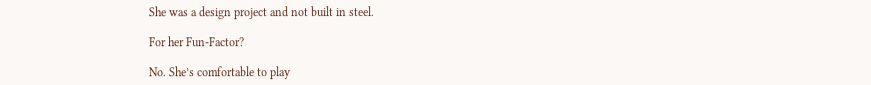She was a design project and not built in steel.

For her Fun-Factor?

No. She’s comfortable to play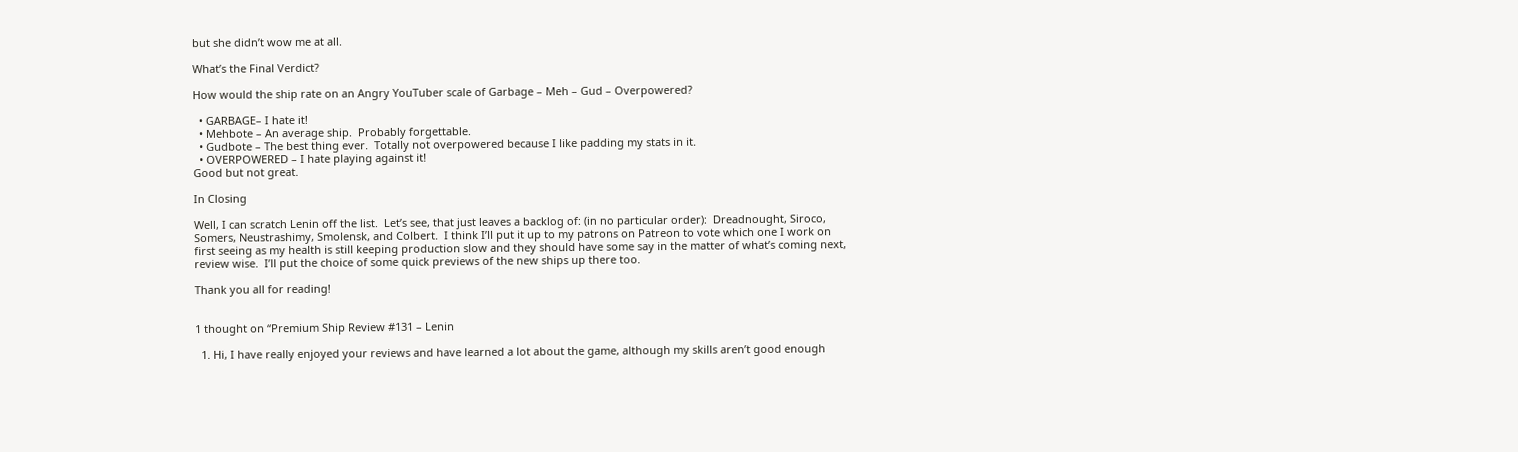but she didn’t wow me at all.

What’s the Final Verdict?

How would the ship rate on an Angry YouTuber scale of Garbage – Meh – Gud – Overpowered?

  • GARBAGE– I hate it!
  • Mehbote – An average ship.  Probably forgettable.
  • Gudbote – The best thing ever.  Totally not overpowered because I like padding my stats in it.
  • OVERPOWERED – I hate playing against it!
Good but not great.

In Closing

Well, I can scratch Lenin off the list.  Let’s see, that just leaves a backlog of: (in no particular order):  Dreadnought, Siroco, Somers, Neustrashimy, Smolensk, and Colbert.  I think I’ll put it up to my patrons on Patreon to vote which one I work on first seeing as my health is still keeping production slow and they should have some say in the matter of what’s coming next, review wise.  I’ll put the choice of some quick previews of the new ships up there too.

Thank you all for reading!


1 thought on “Premium Ship Review #131 – Lenin

  1. Hi, I have really enjoyed your reviews and have learned a lot about the game, although my skills aren’t good enough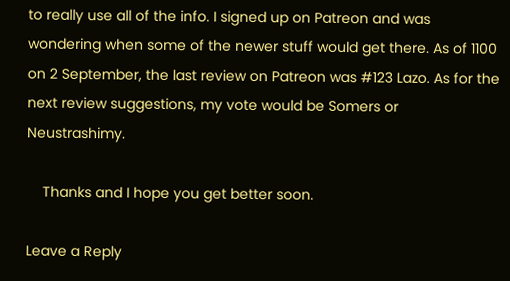to really use all of the info. I signed up on Patreon and was wondering when some of the newer stuff would get there. As of 1100 on 2 September, the last review on Patreon was #123 Lazo. As for the next review suggestions, my vote would be Somers or Neustrashimy.

    Thanks and I hope you get better soon.

Leave a Reply